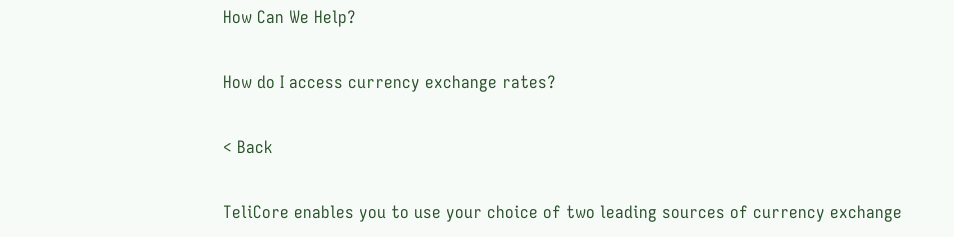How Can We Help?

How do I access currency exchange rates?

< Back

TeliCore enables you to use your choice of two leading sources of currency exchange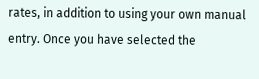rates, in addition to using your own manual entry. Once you have selected the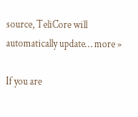source, TeliCore will automatically update… more »

If you are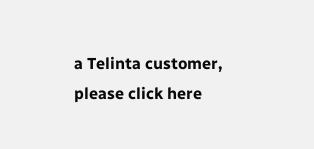a Telinta customer, please click here